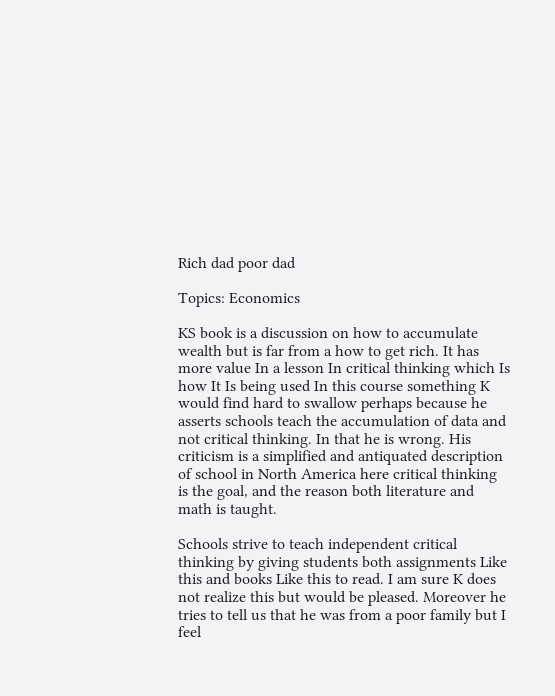Rich dad poor dad

Topics: Economics

KS book is a discussion on how to accumulate wealth but is far from a how to get rich. It has more value In a lesson In critical thinking which Is how It Is being used In this course something K would find hard to swallow perhaps because he asserts schools teach the accumulation of data and not critical thinking. In that he is wrong. His criticism is a simplified and antiquated description of school in North America here critical thinking is the goal, and the reason both literature and math is taught.

Schools strive to teach independent critical thinking by giving students both assignments Like this and books Like this to read. I am sure K does not realize this but would be pleased. Moreover he tries to tell us that he was from a poor family but I feel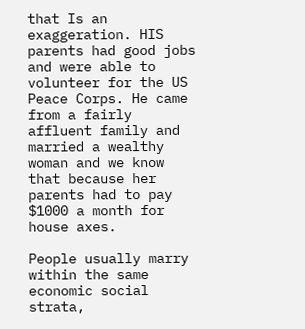that Is an exaggeration. HIS parents had good jobs and were able to volunteer for the US Peace Corps. He came from a fairly affluent family and married a wealthy woman and we know that because her parents had to pay $1000 a month for house axes.

People usually marry within the same economic social strata,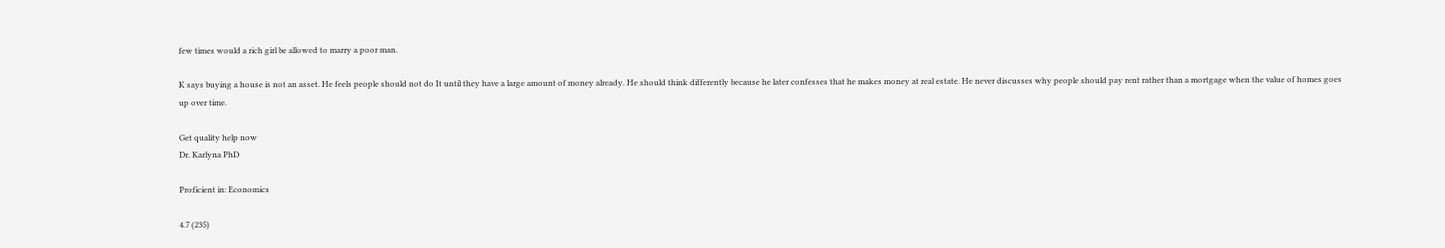few times would a rich girl be allowed to marry a poor man.

K says buying a house is not an asset. He feels people should not do It until they have a large amount of money already. He should think differently because he later confesses that he makes money at real estate. He never discusses why people should pay rent rather than a mortgage when the value of homes goes up over time.

Get quality help now
Dr. Karlyna PhD

Proficient in: Economics

4.7 (235)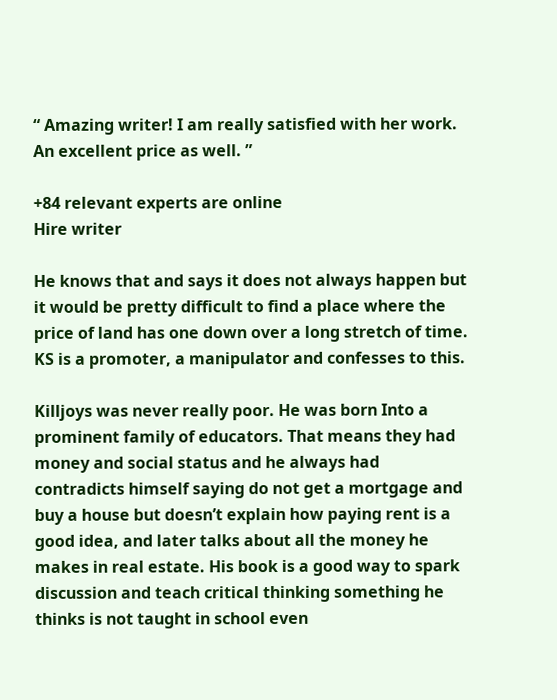“ Amazing writer! I am really satisfied with her work. An excellent price as well. ”

+84 relevant experts are online
Hire writer

He knows that and says it does not always happen but it would be pretty difficult to find a place where the price of land has one down over a long stretch of time. KS is a promoter, a manipulator and confesses to this.

Killjoys was never really poor. He was born Into a prominent family of educators. That means they had money and social status and he always had contradicts himself saying do not get a mortgage and buy a house but doesn’t explain how paying rent is a good idea, and later talks about all the money he makes in real estate. His book is a good way to spark discussion and teach critical thinking something he thinks is not taught in school even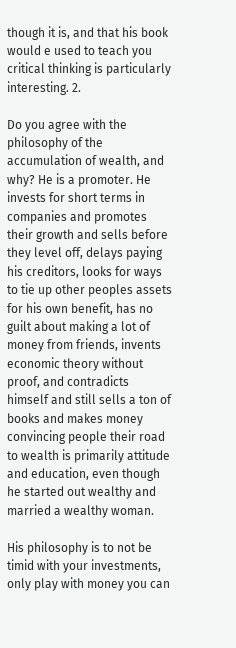though it is, and that his book would e used to teach you critical thinking is particularly interesting. 2.

Do you agree with the philosophy of the accumulation of wealth, and why? He is a promoter. He invests for short terms in companies and promotes their growth and sells before they level off, delays paying his creditors, looks for ways to tie up other peoples assets for his own benefit, has no guilt about making a lot of money from friends, invents economic theory without proof, and contradicts himself and still sells a ton of books and makes money convincing people their road to wealth is primarily attitude and education, even though he started out wealthy and married a wealthy woman.

His philosophy is to not be timid with your investments, only play with money you can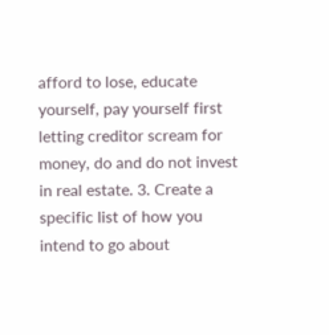afford to lose, educate yourself, pay yourself first letting creditor scream for money, do and do not invest in real estate. 3. Create a specific list of how you intend to go about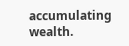accumulating wealth.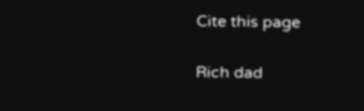Cite this page

Rich dad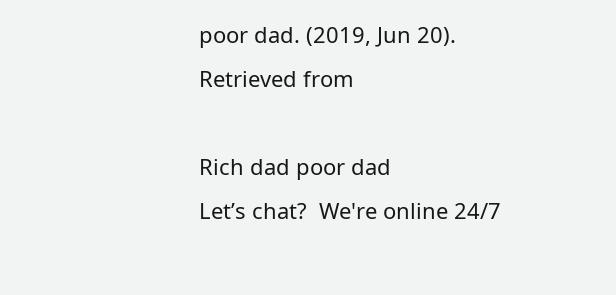poor dad. (2019, Jun 20). Retrieved from

Rich dad poor dad
Let’s chat?  We're online 24/7